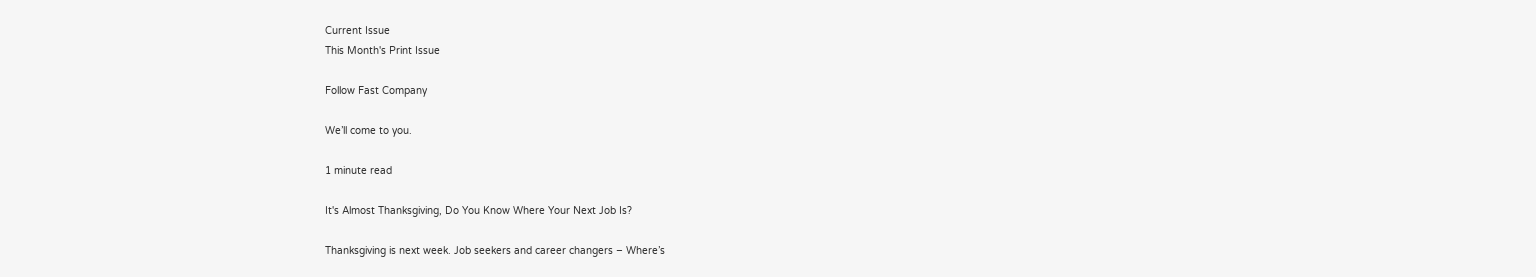Current Issue
This Month's Print Issue

Follow Fast Company

We’ll come to you.

1 minute read

It's Almost Thanksgiving, Do You Know Where Your Next Job Is?

Thanksgiving is next week. Job seekers and career changers – Where’s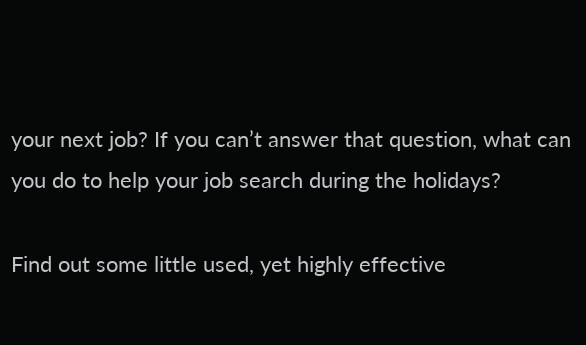your next job? If you can’t answer that question, what can you do to help your job search during the holidays?

Find out some little used, yet highly effective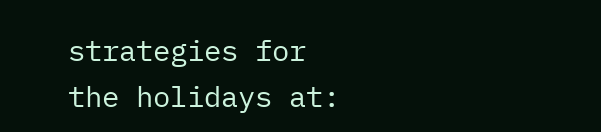strategies for the holidays at: